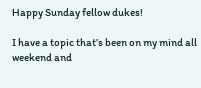Happy Sunday fellow dukes!

I have a topic that’s been on my mind all weekend and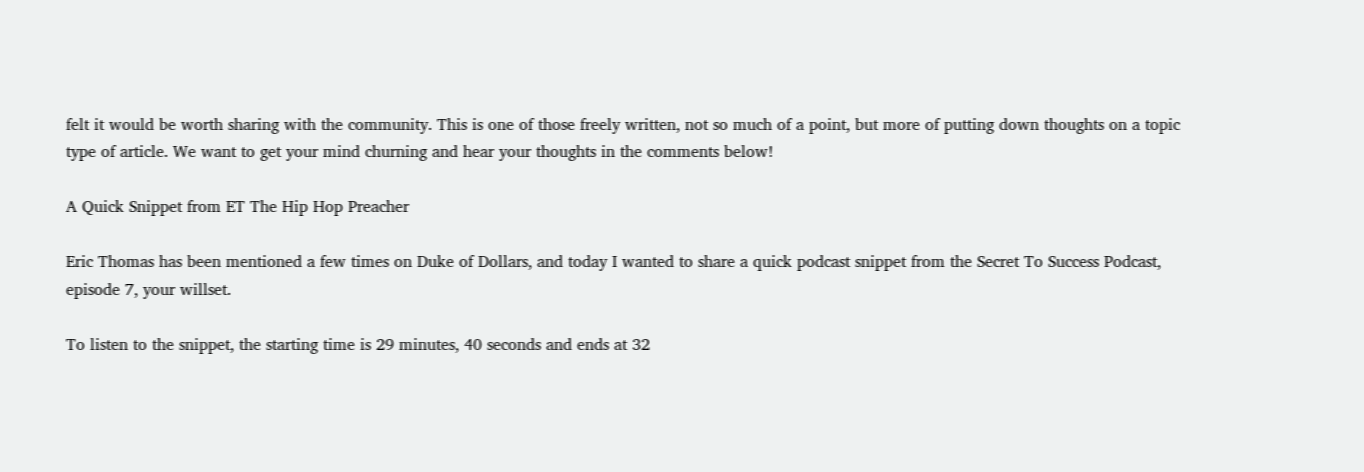felt it would be worth sharing with the community. This is one of those freely written, not so much of a point, but more of putting down thoughts on a topic type of article. We want to get your mind churning and hear your thoughts in the comments below!

A Quick Snippet from ET The Hip Hop Preacher

Eric Thomas has been mentioned a few times on Duke of Dollars, and today I wanted to share a quick podcast snippet from the Secret To Success Podcast, episode 7, your willset.

To listen to the snippet, the starting time is 29 minutes, 40 seconds and ends at 32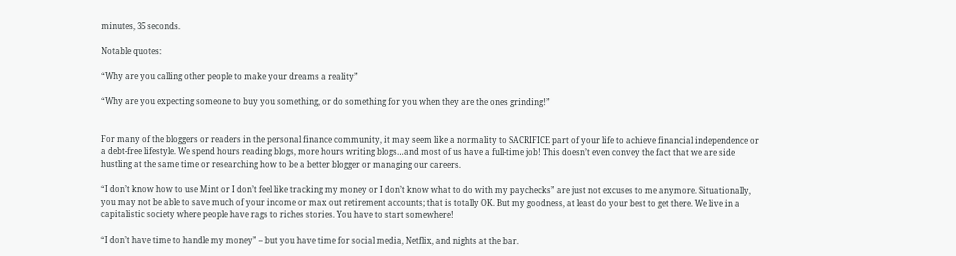minutes, 35 seconds.

Notable quotes:

“Why are you calling other people to make your dreams a reality”

“Why are you expecting someone to buy you something, or do something for you when they are the ones grinding!”


For many of the bloggers or readers in the personal finance community, it may seem like a normality to SACRIFICE part of your life to achieve financial independence or a debt-free lifestyle. We spend hours reading blogs, more hours writing blogs…and most of us have a full-time job! This doesn’t even convey the fact that we are side hustling at the same time or researching how to be a better blogger or managing our careers.

“I don’t know how to use Mint or I don’t feel like tracking my money or I don’t know what to do with my paychecks” are just not excuses to me anymore. Situationally, you may not be able to save much of your income or max out retirement accounts; that is totally OK. But my goodness, at least do your best to get there. We live in a capitalistic society where people have rags to riches stories. You have to start somewhere!

“I don’t have time to handle my money” – but you have time for social media, Netflix, and nights at the bar.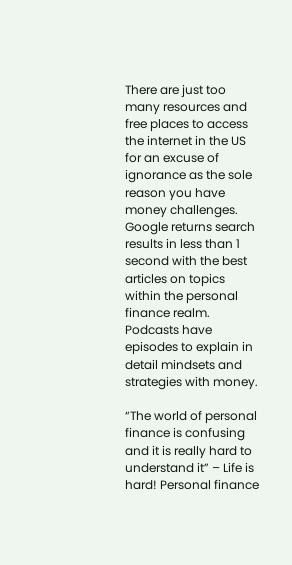There are just too many resources and free places to access the internet in the US for an excuse of ignorance as the sole reason you have money challenges. Google returns search results in less than 1 second with the best articles on topics within the personal finance realm. Podcasts have episodes to explain in detail mindsets and strategies with money.

“The world of personal finance is confusing and it is really hard to understand it” – Life is hard! Personal finance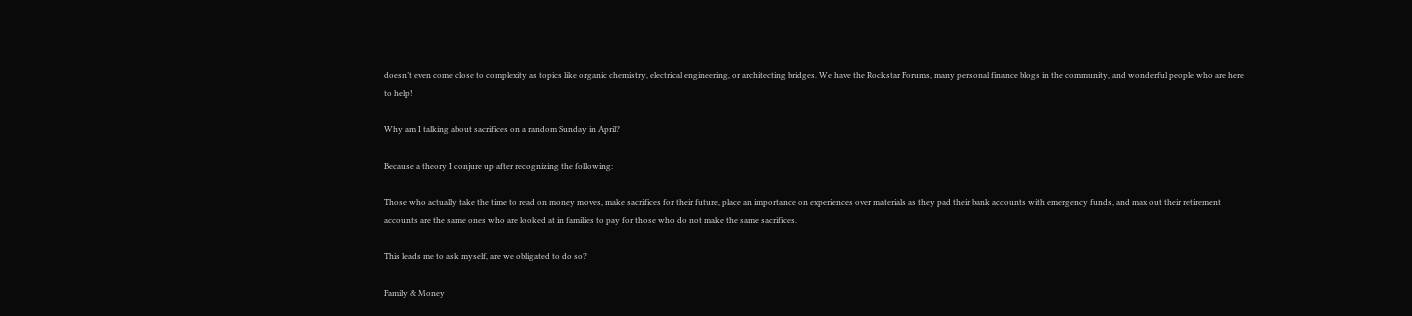doesn’t even come close to complexity as topics like organic chemistry, electrical engineering, or architecting bridges. We have the Rockstar Forums, many personal finance blogs in the community, and wonderful people who are here to help!

Why am I talking about sacrifices on a random Sunday in April?

Because a theory I conjure up after recognizing the following:

Those who actually take the time to read on money moves, make sacrifices for their future, place an importance on experiences over materials as they pad their bank accounts with emergency funds, and max out their retirement accounts are the same ones who are looked at in families to pay for those who do not make the same sacrifices.

This leads me to ask myself, are we obligated to do so?

Family & Money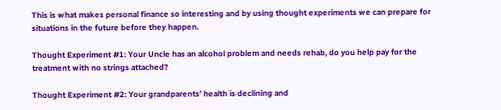This is what makes personal finance so interesting and by using thought experiments we can prepare for situations in the future before they happen.

Thought Experiment #1: Your Uncle has an alcohol problem and needs rehab, do you help pay for the treatment with no strings attached?

Thought Experiment #2: Your grandparents’ health is declining and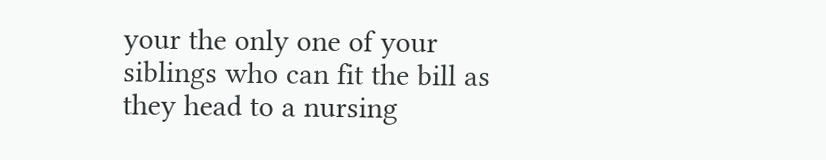your the only one of your siblings who can fit the bill as they head to a nursing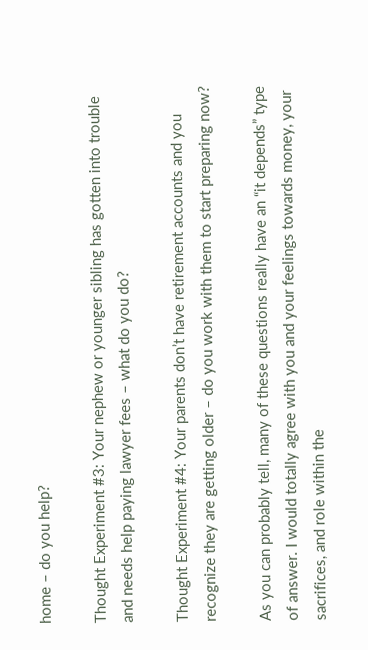home – do you help?

Thought Experiment #3: Your nephew or younger sibling has gotten into trouble and needs help paying lawyer fees – what do you do?

Thought Experiment #4: Your parents don’t have retirement accounts and you recognize they are getting older – do you work with them to start preparing now?

As you can probably tell, many of these questions really have an “it depends” type of answer. I would totally agree with you and your feelings towards money, your sacrifices, and role within the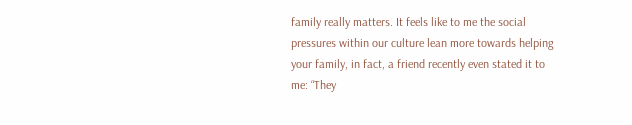family really matters. It feels like to me the social pressures within our culture lean more towards helping your family, in fact, a friend recently even stated it to me: “They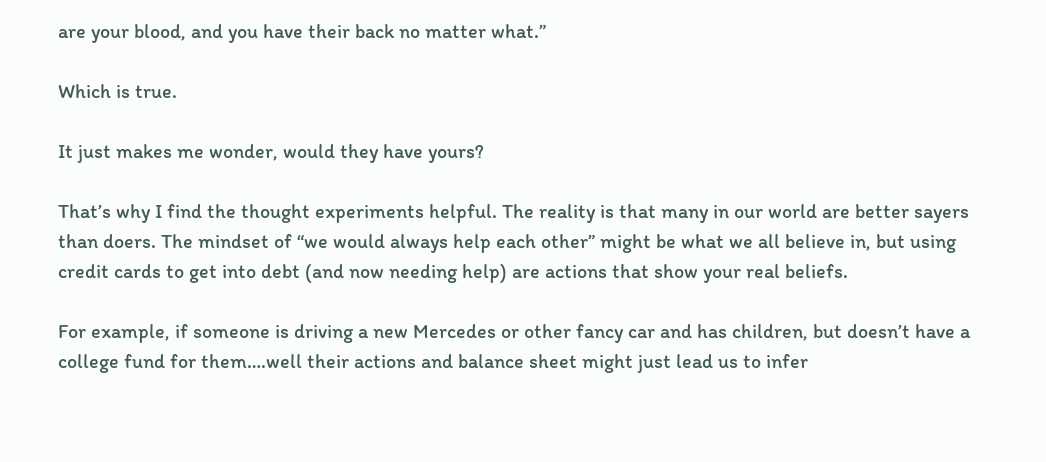are your blood, and you have their back no matter what.”

Which is true.

It just makes me wonder, would they have yours?

That’s why I find the thought experiments helpful. The reality is that many in our world are better sayers than doers. The mindset of “we would always help each other” might be what we all believe in, but using credit cards to get into debt (and now needing help) are actions that show your real beliefs.

For example, if someone is driving a new Mercedes or other fancy car and has children, but doesn’t have a college fund for them….well their actions and balance sheet might just lead us to infer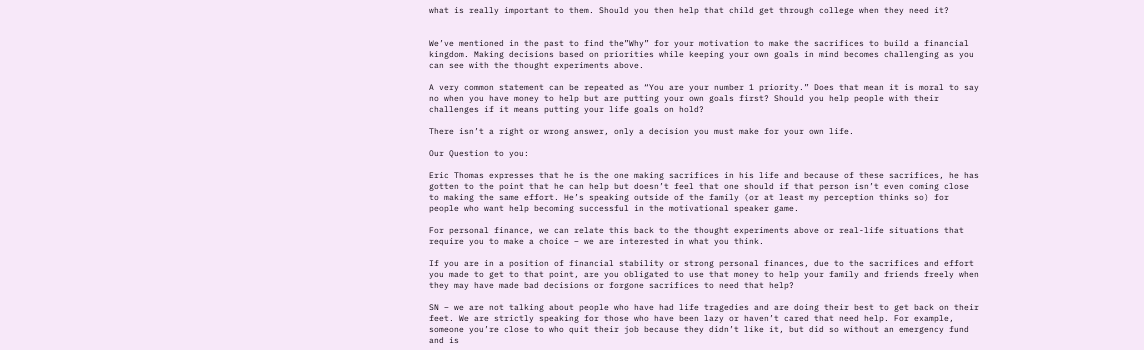what is really important to them. Should you then help that child get through college when they need it?


We’ve mentioned in the past to find the”Why” for your motivation to make the sacrifices to build a financial kingdom. Making decisions based on priorities while keeping your own goals in mind becomes challenging as you can see with the thought experiments above.

A very common statement can be repeated as “You are your number 1 priority.” Does that mean it is moral to say no when you have money to help but are putting your own goals first? Should you help people with their challenges if it means putting your life goals on hold?

There isn’t a right or wrong answer, only a decision you must make for your own life.

Our Question to you:

Eric Thomas expresses that he is the one making sacrifices in his life and because of these sacrifices, he has gotten to the point that he can help but doesn’t feel that one should if that person isn’t even coming close to making the same effort. He’s speaking outside of the family (or at least my perception thinks so) for people who want help becoming successful in the motivational speaker game.

For personal finance, we can relate this back to the thought experiments above or real-life situations that require you to make a choice – we are interested in what you think.

If you are in a position of financial stability or strong personal finances, due to the sacrifices and effort you made to get to that point, are you obligated to use that money to help your family and friends freely when they may have made bad decisions or forgone sacrifices to need that help?

SN – we are not talking about people who have had life tragedies and are doing their best to get back on their feet. We are strictly speaking for those who have been lazy or haven’t cared that need help. For example, someone you’re close to who quit their job because they didn’t like it, but did so without an emergency fund and is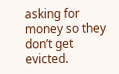asking for money so they don’t get evicted.